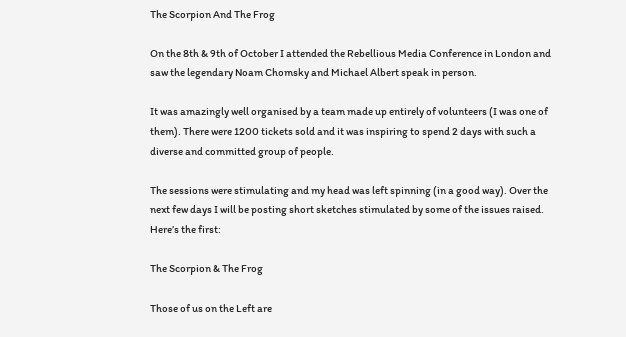The Scorpion And The Frog

On the 8th & 9th of October I attended the Rebellious Media Conference in London and saw the legendary Noam Chomsky and Michael Albert speak in person.

It was amazingly well organised by a team made up entirely of volunteers (I was one of them). There were 1200 tickets sold and it was inspiring to spend 2 days with such a diverse and committed group of people.

The sessions were stimulating and my head was left spinning (in a good way). Over the next few days I will be posting short sketches stimulated by some of the issues raised. Here’s the first:

The Scorpion & The Frog

Those of us on the Left are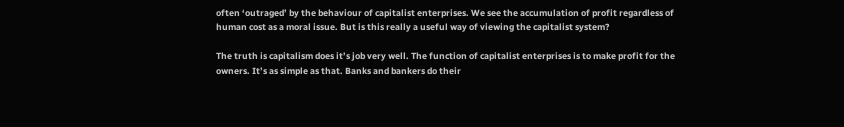often ‘outraged’ by the behaviour of capitalist enterprises. We see the accumulation of profit regardless of human cost as a moral issue. But is this really a useful way of viewing the capitalist system?

The truth is capitalism does it’s job very well. The function of capitalist enterprises is to make profit for the owners. It’s as simple as that. Banks and bankers do their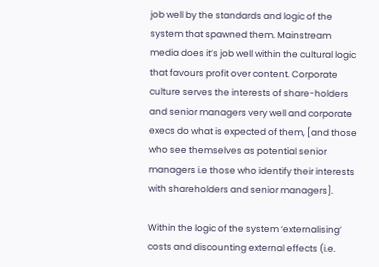job well by the standards and logic of the system that spawned them. Mainstream media does it’s job well within the cultural logic that favours profit over content. Corporate culture serves the interests of share-holders and senior managers very well and corporate execs do what is expected of them, [and those who see themselves as potential senior managers i.e those who identify their interests with shareholders and senior managers].

Within the logic of the system ‘externalising’ costs and discounting external effects (i.e.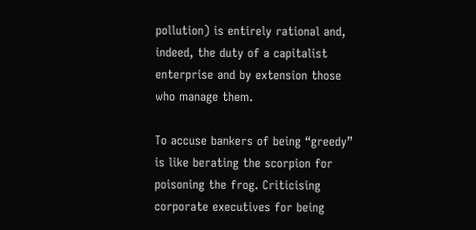pollution) is entirely rational and, indeed, the duty of a capitalist enterprise and by extension those who manage them.

To accuse bankers of being “greedy” is like berating the scorpion for poisoning the frog. Criticising corporate executives for being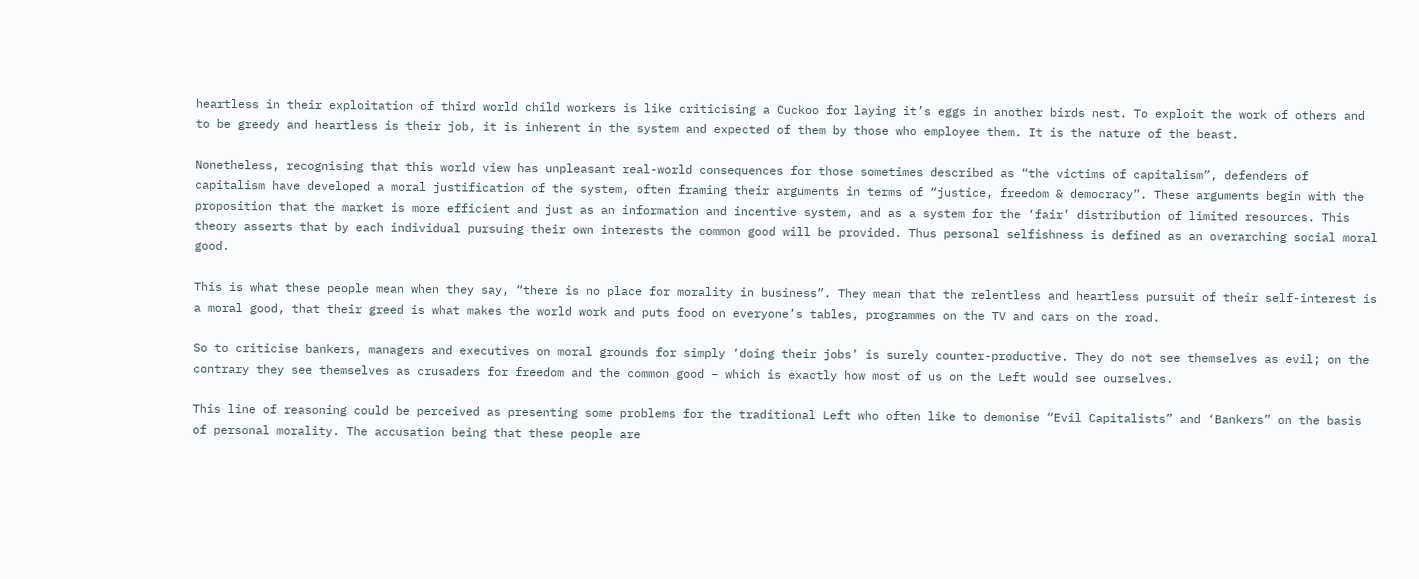heartless in their exploitation of third world child workers is like criticising a Cuckoo for laying it’s eggs in another birds nest. To exploit the work of others and to be greedy and heartless is their job, it is inherent in the system and expected of them by those who employee them. It is the nature of the beast.

Nonetheless, recognising that this world view has unpleasant real-world consequences for those sometimes described as “the victims of capitalism”, defenders of capitalism have developed a moral justification of the system, often framing their arguments in terms of “justice, freedom & democracy”. These arguments begin with the proposition that the market is more efficient and just as an information and incentive system, and as a system for the ‘fair’ distribution of limited resources. This theory asserts that by each individual pursuing their own interests the common good will be provided. Thus personal selfishness is defined as an overarching social moral good.

This is what these people mean when they say, “there is no place for morality in business”. They mean that the relentless and heartless pursuit of their self-interest is a moral good, that their greed is what makes the world work and puts food on everyone’s tables, programmes on the TV and cars on the road.

So to criticise bankers, managers and executives on moral grounds for simply ‘doing their jobs’ is surely counter-productive. They do not see themselves as evil; on the contrary they see themselves as crusaders for freedom and the common good – which is exactly how most of us on the Left would see ourselves.

This line of reasoning could be perceived as presenting some problems for the traditional Left who often like to demonise “Evil Capitalists” and ‘Bankers” on the basis of personal morality. The accusation being that these people are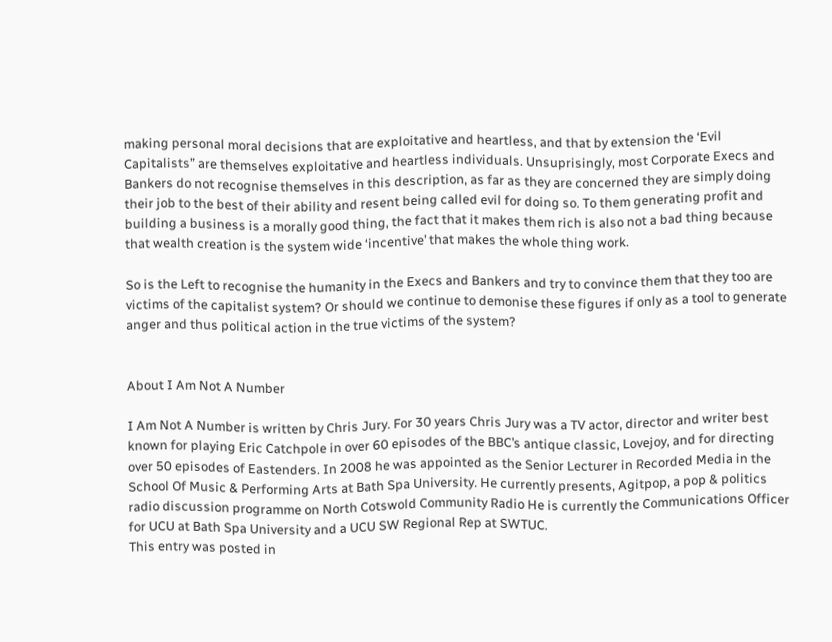making personal moral decisions that are exploitative and heartless, and that by extension the ‘Evil Capitalists” are themselves exploitative and heartless individuals. Unsuprisingly, most Corporate Execs and Bankers do not recognise themselves in this description, as far as they are concerned they are simply doing their job to the best of their ability and resent being called evil for doing so. To them generating profit and building a business is a morally good thing, the fact that it makes them rich is also not a bad thing because that wealth creation is the system wide ‘incentive’ that makes the whole thing work.

So is the Left to recognise the humanity in the Execs and Bankers and try to convince them that they too are victims of the capitalist system? Or should we continue to demonise these figures if only as a tool to generate anger and thus political action in the true victims of the system?


About I Am Not A Number

I Am Not A Number is written by Chris Jury. For 30 years Chris Jury was a TV actor, director and writer best known for playing Eric Catchpole in over 60 episodes of the BBC’s antique classic, Lovejoy, and for directing over 50 episodes of Eastenders. In 2008 he was appointed as the Senior Lecturer in Recorded Media in the School Of Music & Performing Arts at Bath Spa University. He currently presents, Agitpop, a pop & politics radio discussion programme on North Cotswold Community Radio He is currently the Communications Officer for UCU at Bath Spa University and a UCU SW Regional Rep at SWTUC.
This entry was posted in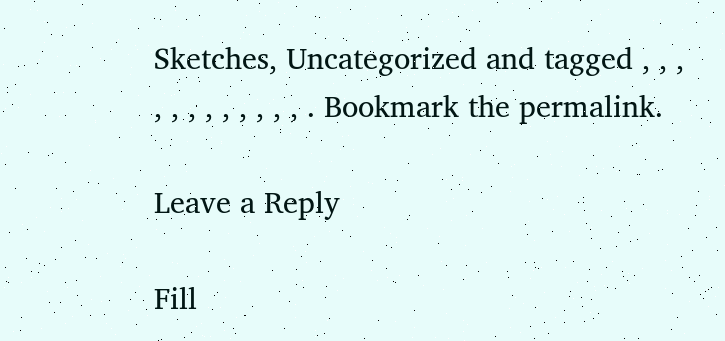Sketches, Uncategorized and tagged , , , , , , , , , , , , . Bookmark the permalink.

Leave a Reply

Fill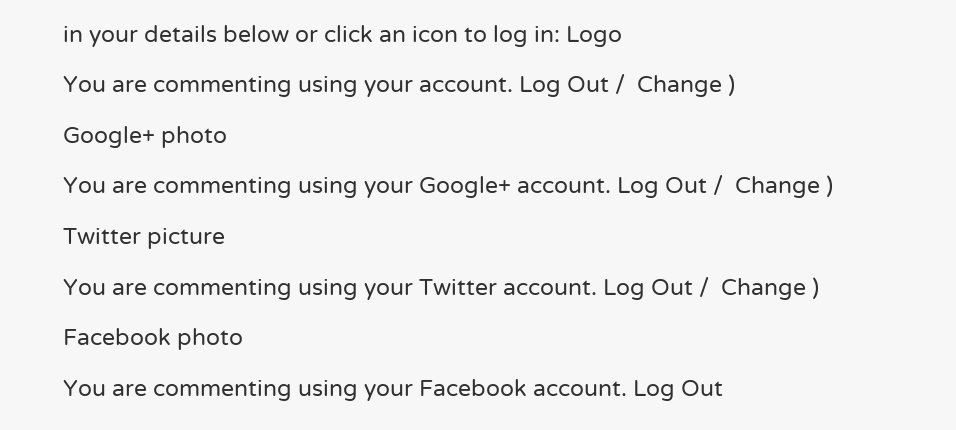in your details below or click an icon to log in: Logo

You are commenting using your account. Log Out /  Change )

Google+ photo

You are commenting using your Google+ account. Log Out /  Change )

Twitter picture

You are commenting using your Twitter account. Log Out /  Change )

Facebook photo

You are commenting using your Facebook account. Log Out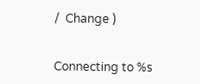/  Change )


Connecting to %s